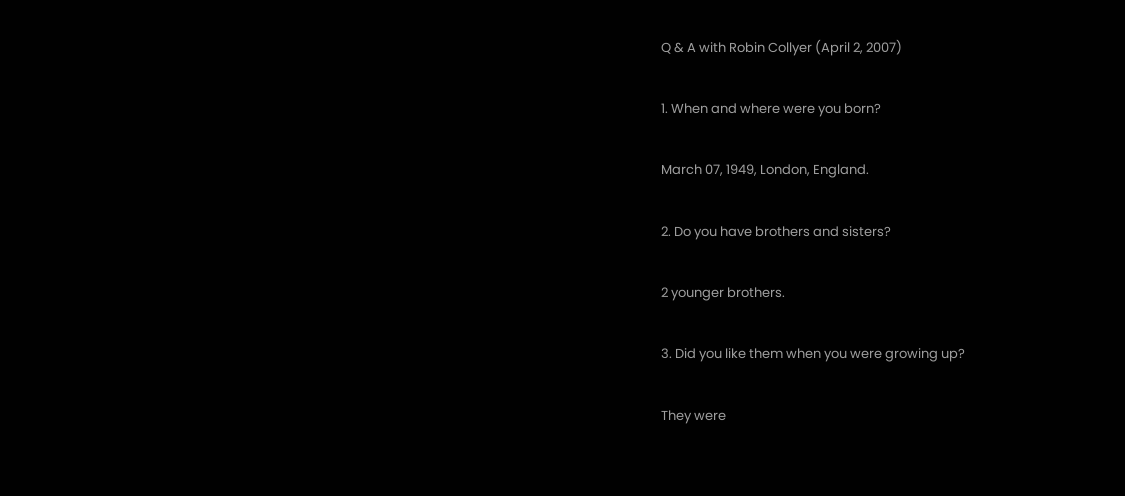Q & A with Robin Collyer (April 2, 2007)

1. When and where were you born?

March 07, 1949, London, England.

2. Do you have brothers and sisters?

2 younger brothers.

3. Did you like them when you were growing up?

They were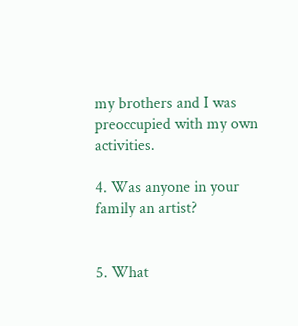my brothers and I was preoccupied with my own activities.

4. Was anyone in your family an artist?


5. What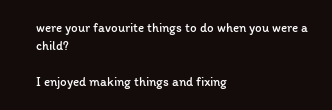were your favourite things to do when you were a child?

I enjoyed making things and fixing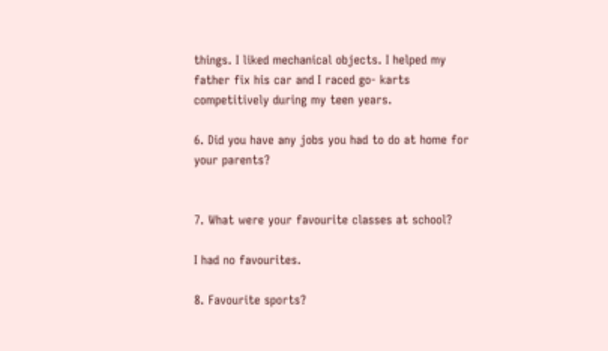things. I liked mechanical objects. I helped my father fix his car and I raced go- karts competitively during my teen years.

6. Did you have any jobs you had to do at home for your parents?


7. What were your favourite classes at school?

I had no favourites.

8. Favourite sports?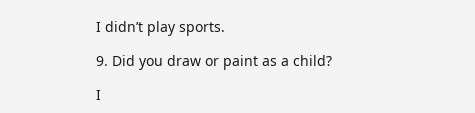I didn’t play sports.

9. Did you draw or paint as a child?

I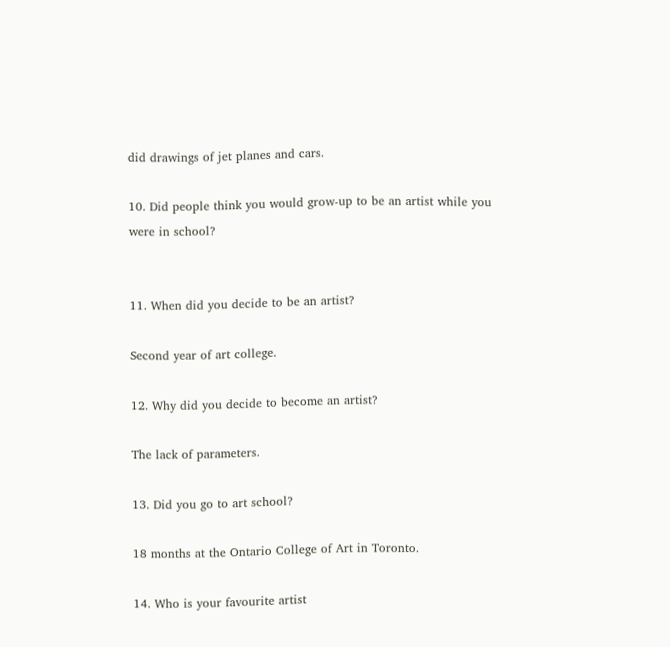did drawings of jet planes and cars.

10. Did people think you would grow-up to be an artist while you were in school?


11. When did you decide to be an artist?

Second year of art college.

12. Why did you decide to become an artist?

The lack of parameters.

13. Did you go to art school?

18 months at the Ontario College of Art in Toronto.

14. Who is your favourite artist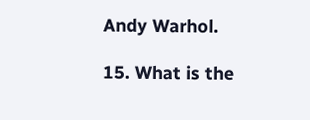Andy Warhol.

15. What is the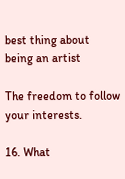best thing about being an artist

The freedom to follow your interests.

16. What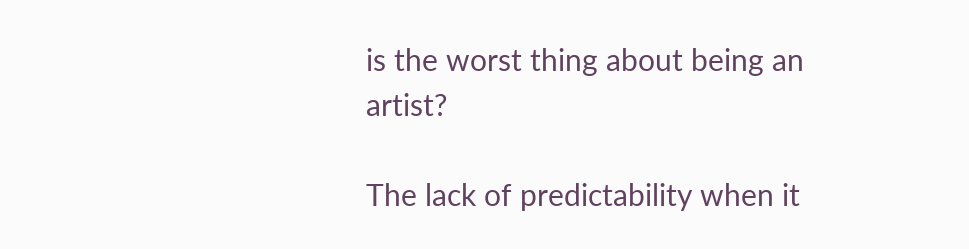is the worst thing about being an artist?

The lack of predictability when it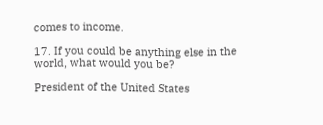comes to income.

17. If you could be anything else in the world, what would you be?

President of the United States